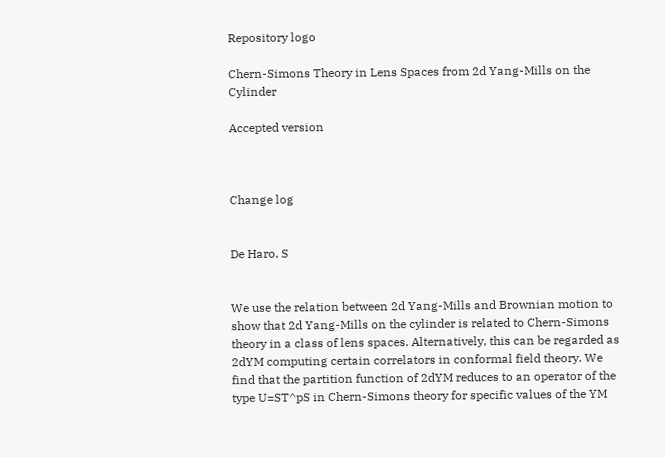Repository logo

Chern-Simons Theory in Lens Spaces from 2d Yang-Mills on the Cylinder

Accepted version



Change log


De Haro, S


We use the relation between 2d Yang-Mills and Brownian motion to show that 2d Yang-Mills on the cylinder is related to Chern-Simons theory in a class of lens spaces. Alternatively, this can be regarded as 2dYM computing certain correlators in conformal field theory. We find that the partition function of 2dYM reduces to an operator of the type U=ST^pS in Chern-Simons theory for specific values of the YM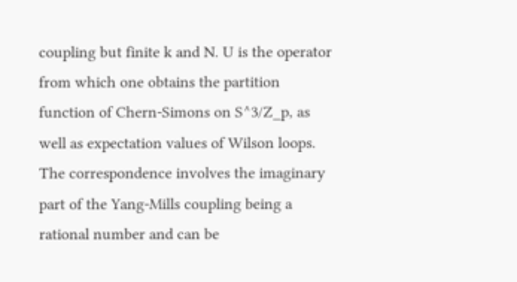coupling but finite k and N. U is the operator from which one obtains the partition function of Chern-Simons on S^3/Z_p, as well as expectation values of Wilson loops. The correspondence involves the imaginary part of the Yang-Mills coupling being a rational number and can be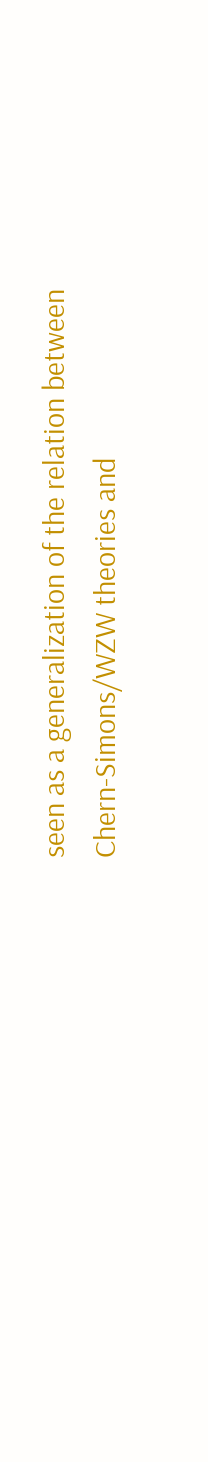seen as a generalization of the relation between Chern-Simons/WZW theories and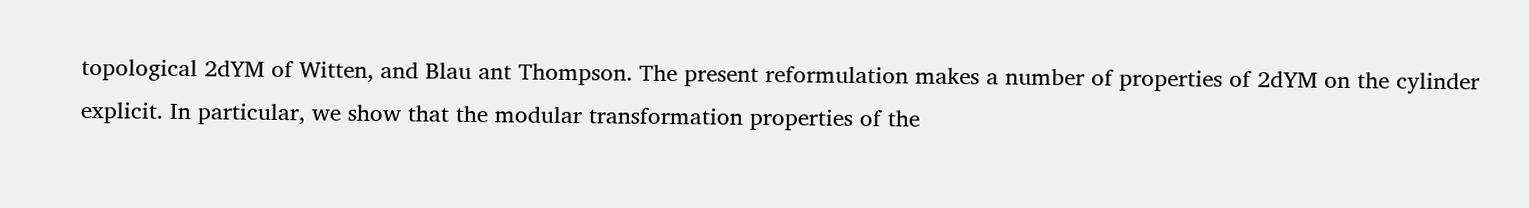topological 2dYM of Witten, and Blau ant Thompson. The present reformulation makes a number of properties of 2dYM on the cylinder explicit. In particular, we show that the modular transformation properties of the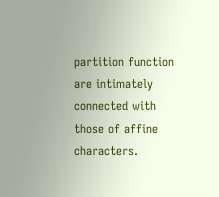partition function are intimately connected with those of affine characters.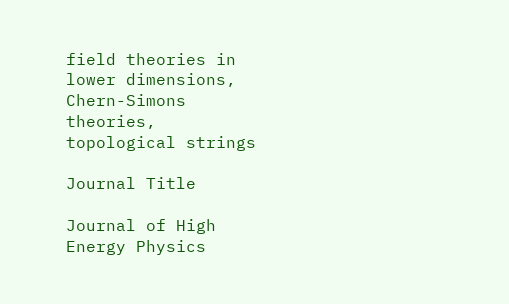field theories in lower dimensions, Chern-Simons theories, topological strings

Journal Title

Journal of High Energy Physics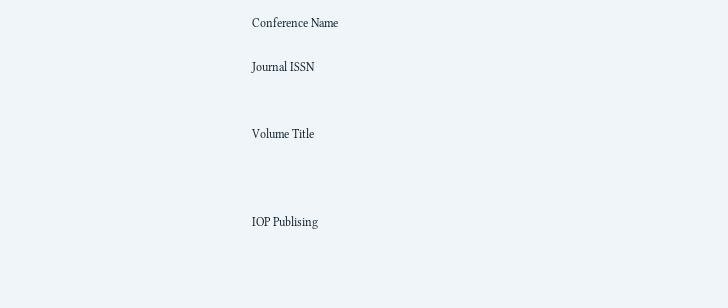Conference Name

Journal ISSN


Volume Title



IOP Publising